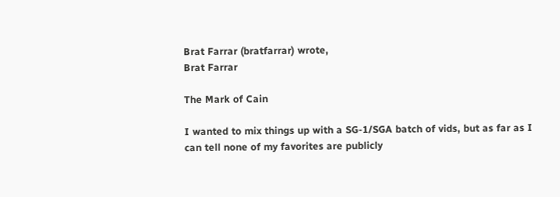Brat Farrar (bratfarrar) wrote,
Brat Farrar

The Mark of Cain

I wanted to mix things up with a SG-1/SGA batch of vids, but as far as I can tell none of my favorites are publicly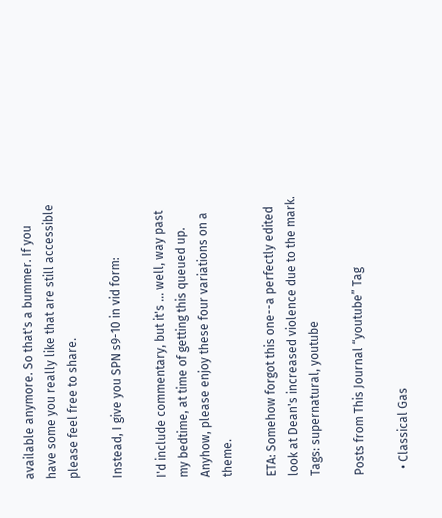available anymore. So that's a bummer. If you have some you really like that are still accessible please feel free to share.

Instead, I give you SPN s9-10 in vid form:

I'd include commentary, but it's ... well, way past my bedtime, at time of getting this queued up. Anyhow, please enjoy these four variations on a theme.

ETA: Somehow forgot this one--a perfectly edited look at Dean's increased violence due to the mark.
Tags: supernatural, youtube

Posts from This Journal “youtube” Tag

  • Classical Gas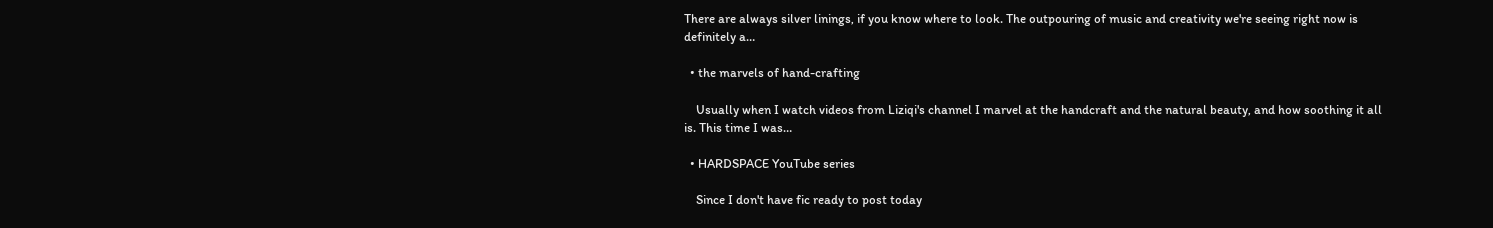There are always silver linings, if you know where to look. The outpouring of music and creativity we're seeing right now is definitely a…

  • the marvels of hand-crafting

    Usually when I watch videos from Liziqi's channel I marvel at the handcraft and the natural beauty, and how soothing it all is. This time I was…

  • HARDSPACE YouTube series

    Since I don't have fic ready to post today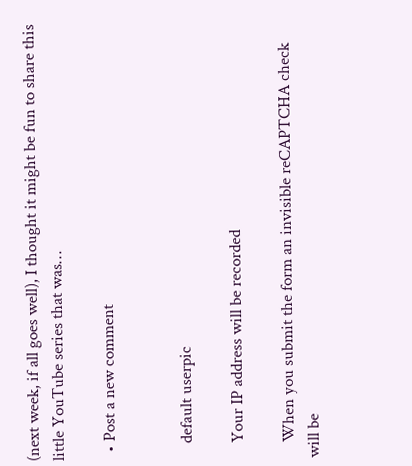(next week, if all goes well), I thought it might be fun to share this little YouTube series that was…

  • Post a new comment


    default userpic

    Your IP address will be recorded

    When you submit the form an invisible reCAPTCHA check will be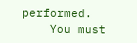performed.
    You must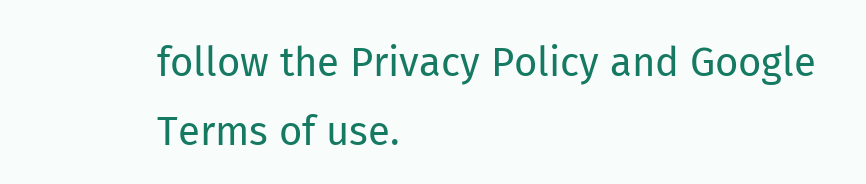follow the Privacy Policy and Google Terms of use.